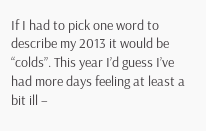If I had to pick one word to describe my 2013 it would be “colds”. This year I’d guess I’ve had more days feeling at least a bit ill –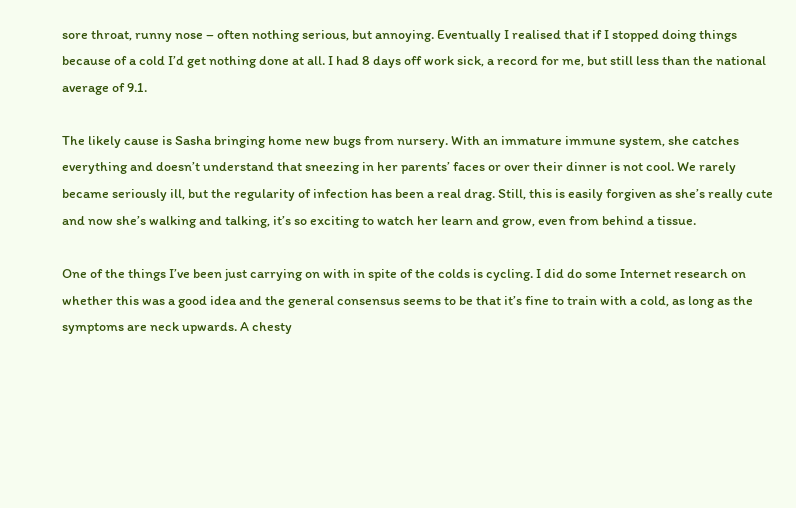sore throat, runny nose – often nothing serious, but annoying. Eventually I realised that if I stopped doing things because of a cold I’d get nothing done at all. I had 8 days off work sick, a record for me, but still less than the national average of 9.1.

The likely cause is Sasha bringing home new bugs from nursery. With an immature immune system, she catches everything and doesn’t understand that sneezing in her parents’ faces or over their dinner is not cool. We rarely became seriously ill, but the regularity of infection has been a real drag. Still, this is easily forgiven as she’s really cute and now she’s walking and talking, it’s so exciting to watch her learn and grow, even from behind a tissue.

One of the things I’ve been just carrying on with in spite of the colds is cycling. I did do some Internet research on whether this was a good idea and the general consensus seems to be that it’s fine to train with a cold, as long as the symptoms are neck upwards. A chesty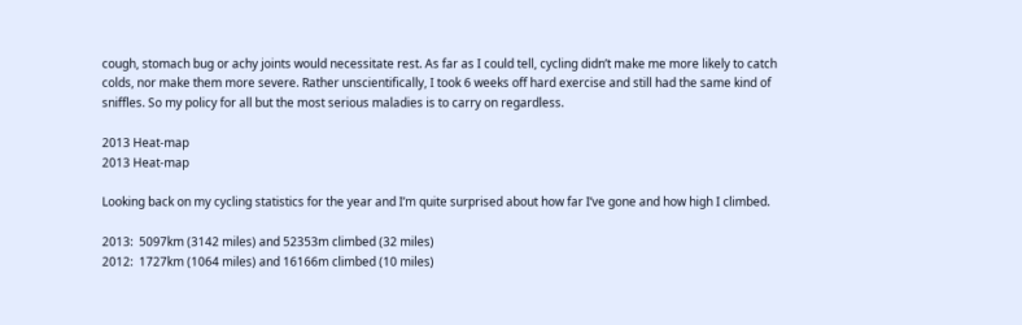cough, stomach bug or achy joints would necessitate rest. As far as I could tell, cycling didn’t make me more likely to catch colds, nor make them more severe. Rather unscientifically, I took 6 weeks off hard exercise and still had the same kind of sniffles. So my policy for all but the most serious maladies is to carry on regardless.

2013 Heat-map
2013 Heat-map

Looking back on my cycling statistics for the year and I’m quite surprised about how far I’ve gone and how high I climbed.

2013:  5097km (3142 miles) and 52353m climbed (32 miles)
2012:  1727km (1064 miles) and 16166m climbed (10 miles)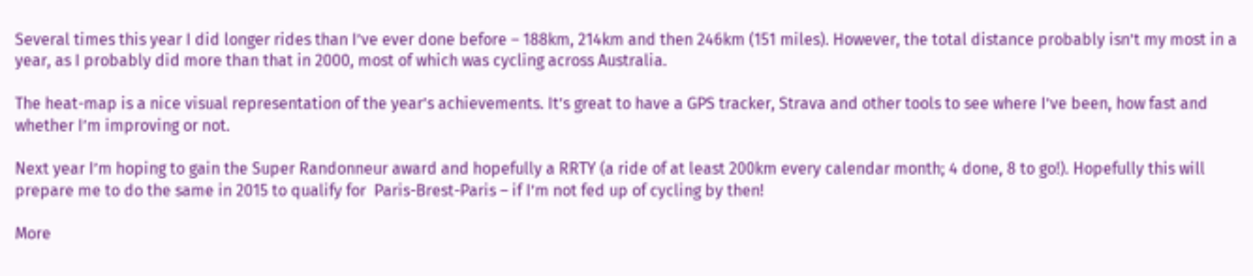Several times this year I did longer rides than I’ve ever done before – 188km, 214km and then 246km (151 miles). However, the total distance probably isn’t my most in a year, as I probably did more than that in 2000, most of which was cycling across Australia.

The heat-map is a nice visual representation of the year’s achievements. It’s great to have a GPS tracker, Strava and other tools to see where I’ve been, how fast and whether I’m improving or not.

Next year I’m hoping to gain the Super Randonneur award and hopefully a RRTY (a ride of at least 200km every calendar month; 4 done, 8 to go!). Hopefully this will prepare me to do the same in 2015 to qualify for  Paris-Brest-Paris – if I’m not fed up of cycling by then!

More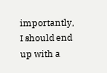importantly, I should end up with a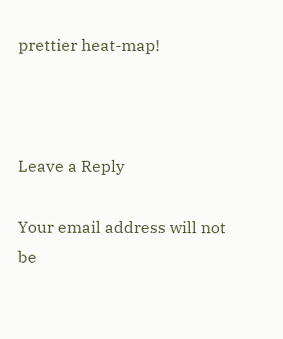prettier heat-map!



Leave a Reply

Your email address will not be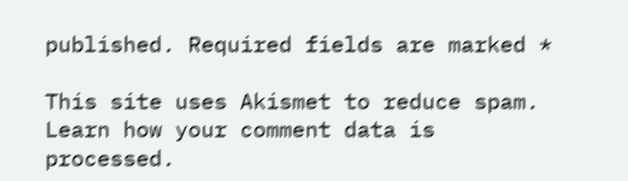published. Required fields are marked *

This site uses Akismet to reduce spam. Learn how your comment data is processed.